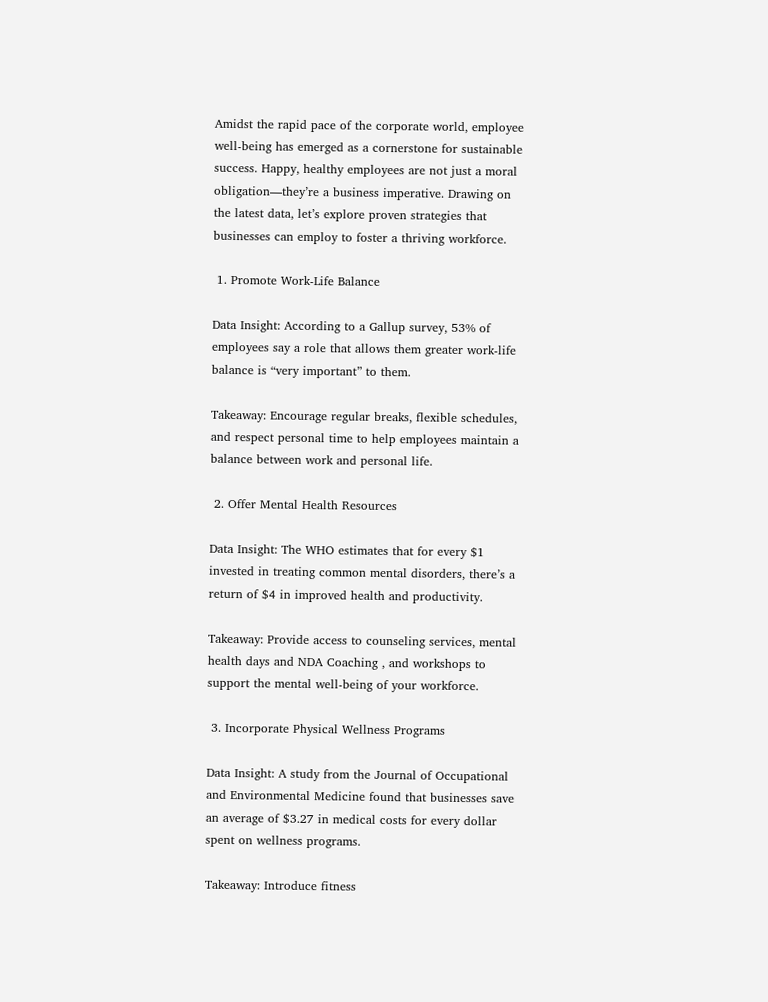Amidst the rapid pace of the corporate world, employee well-being has emerged as a cornerstone for sustainable success. Happy, healthy employees are not just a moral obligation—they’re a business imperative. Drawing on the latest data, let’s explore proven strategies that businesses can employ to foster a thriving workforce.

 1. Promote Work-Life Balance

Data Insight: According to a Gallup survey, 53% of employees say a role that allows them greater work-life balance is “very important” to them.

Takeaway: Encourage regular breaks, flexible schedules, and respect personal time to help employees maintain a balance between work and personal life.

 2. Offer Mental Health Resources

Data Insight: The WHO estimates that for every $1 invested in treating common mental disorders, there’s a return of $4 in improved health and productivity.

Takeaway: Provide access to counseling services, mental health days and NDA Coaching , and workshops to support the mental well-being of your workforce.

 3. Incorporate Physical Wellness Programs

Data Insight: A study from the Journal of Occupational and Environmental Medicine found that businesses save an average of $3.27 in medical costs for every dollar spent on wellness programs.

Takeaway: Introduce fitness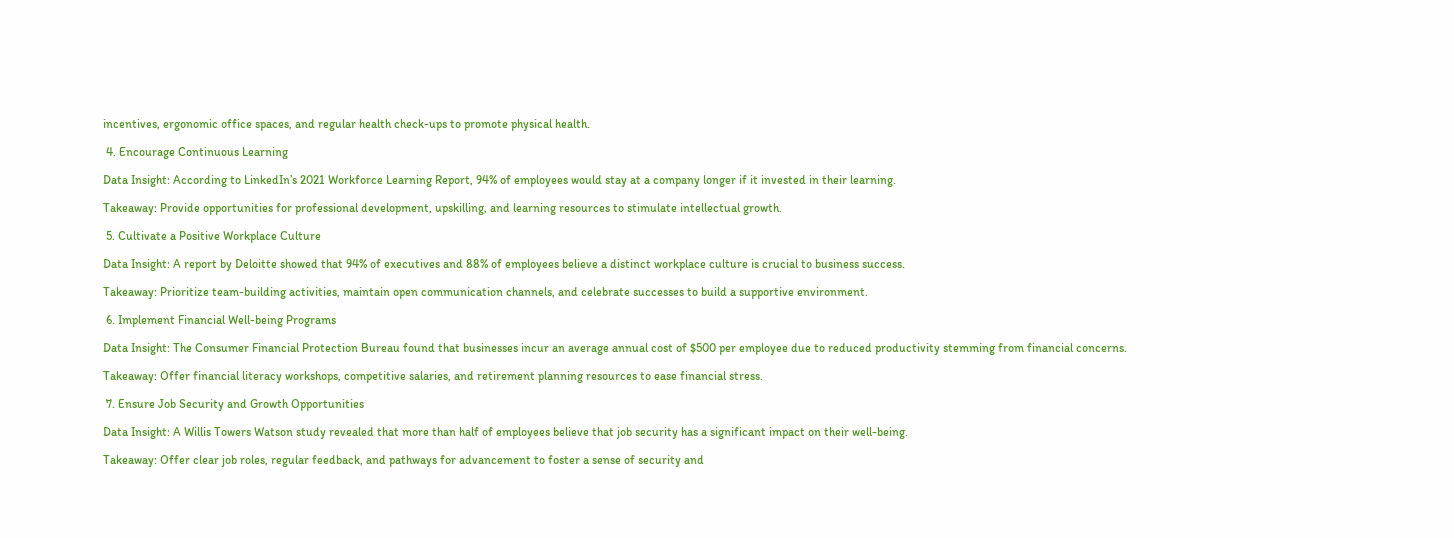incentives, ergonomic office spaces, and regular health check-ups to promote physical health.

 4. Encourage Continuous Learning

Data Insight: According to LinkedIn’s 2021 Workforce Learning Report, 94% of employees would stay at a company longer if it invested in their learning.

Takeaway: Provide opportunities for professional development, upskilling, and learning resources to stimulate intellectual growth.

 5. Cultivate a Positive Workplace Culture

Data Insight: A report by Deloitte showed that 94% of executives and 88% of employees believe a distinct workplace culture is crucial to business success.

Takeaway: Prioritize team-building activities, maintain open communication channels, and celebrate successes to build a supportive environment.

 6. Implement Financial Well-being Programs

Data Insight: The Consumer Financial Protection Bureau found that businesses incur an average annual cost of $500 per employee due to reduced productivity stemming from financial concerns.

Takeaway: Offer financial literacy workshops, competitive salaries, and retirement planning resources to ease financial stress.

 7. Ensure Job Security and Growth Opportunities

Data Insight: A Willis Towers Watson study revealed that more than half of employees believe that job security has a significant impact on their well-being.

Takeaway: Offer clear job roles, regular feedback, and pathways for advancement to foster a sense of security and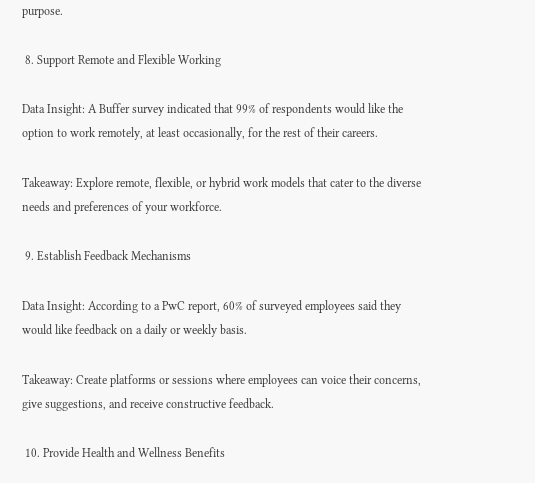purpose.

 8. Support Remote and Flexible Working

Data Insight: A Buffer survey indicated that 99% of respondents would like the option to work remotely, at least occasionally, for the rest of their careers.

Takeaway: Explore remote, flexible, or hybrid work models that cater to the diverse needs and preferences of your workforce.

 9. Establish Feedback Mechanisms

Data Insight: According to a PwC report, 60% of surveyed employees said they would like feedback on a daily or weekly basis.

Takeaway: Create platforms or sessions where employees can voice their concerns, give suggestions, and receive constructive feedback.

 10. Provide Health and Wellness Benefits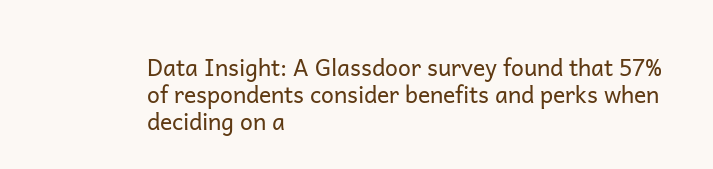Data Insight: A Glassdoor survey found that 57% of respondents consider benefits and perks when deciding on a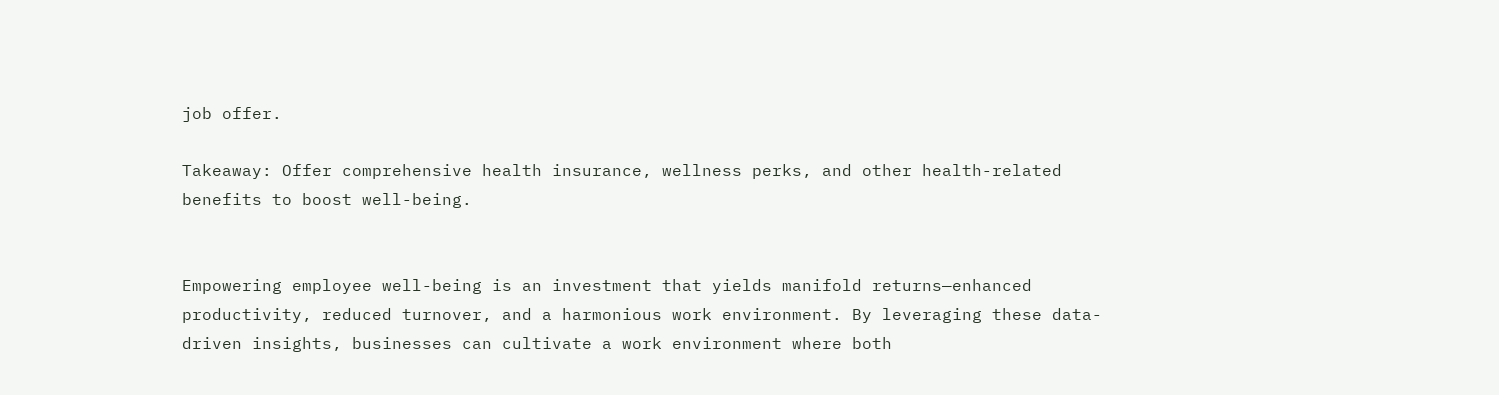job offer.

Takeaway: Offer comprehensive health insurance, wellness perks, and other health-related benefits to boost well-being.


Empowering employee well-being is an investment that yields manifold returns—enhanced productivity, reduced turnover, and a harmonious work environment. By leveraging these data-driven insights, businesses can cultivate a work environment where both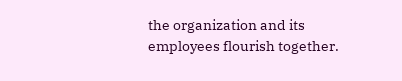the organization and its employees flourish together.